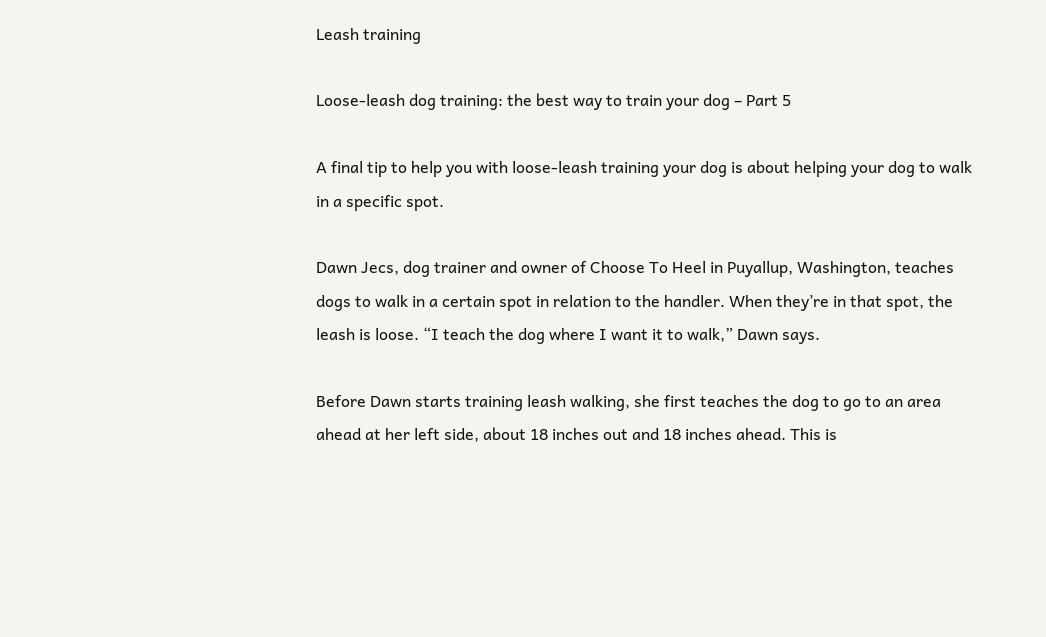Leash training

Loose-leash dog training: the best way to train your dog – Part 5

A final tip to help you with loose-leash training your dog is about helping your dog to walk in a specific spot.

Dawn Jecs, dog trainer and owner of Choose To Heel in Puyallup, Washington, teaches dogs to walk in a certain spot in relation to the handler. When they’re in that spot, the leash is loose. “I teach the dog where I want it to walk,” Dawn says.

Before Dawn starts training leash walking, she first teaches the dog to go to an area ahead at her left side, about 18 inches out and 18 inches ahead. This is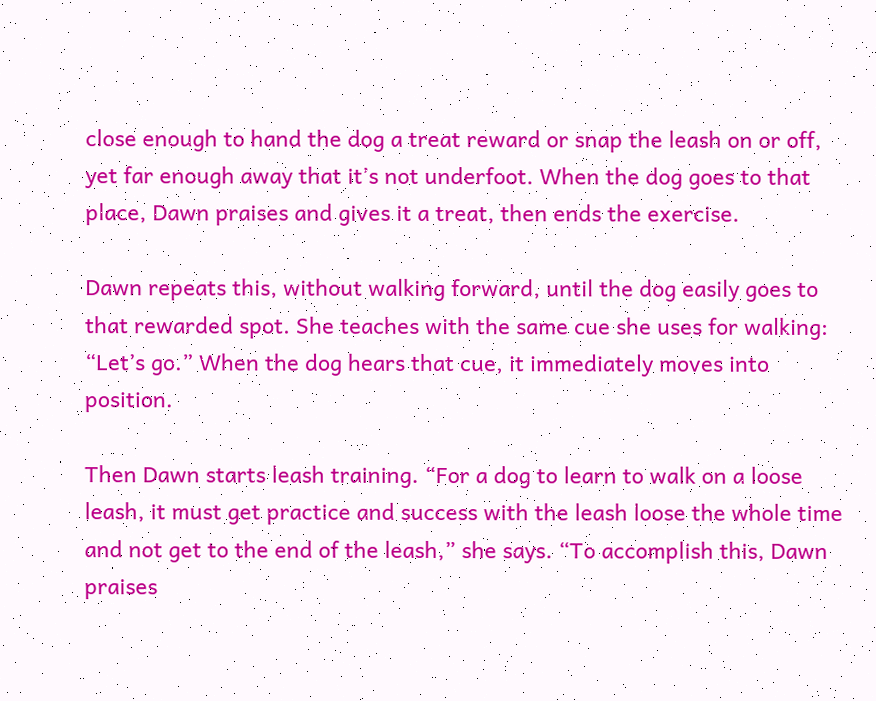close enough to hand the dog a treat reward or snap the leash on or off, yet far enough away that it’s not underfoot. When the dog goes to that place, Dawn praises and gives it a treat, then ends the exercise.

Dawn repeats this, without walking forward, until the dog easily goes to that rewarded spot. She teaches with the same cue she uses for walking: “Let’s go.” When the dog hears that cue, it immediately moves into position.

Then Dawn starts leash training. “For a dog to learn to walk on a loose leash, it must get practice and success with the leash loose the whole time and not get to the end of the leash,” she says. “To accomplish this, Dawn praises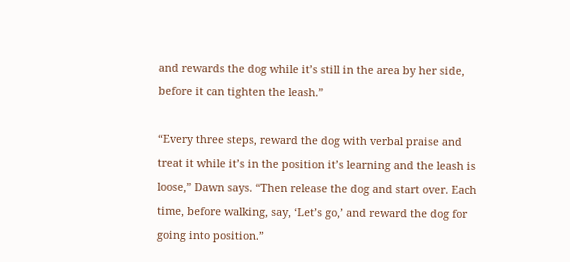and rewards the dog while it’s still in the area by her side, before it can tighten the leash.”

“Every three steps, reward the dog with verbal praise and treat it while it’s in the position it’s learning and the leash is loose,” Dawn says. “Then release the dog and start over. Each time, before walking, say, ‘Let’s go,’ and reward the dog for going into position.”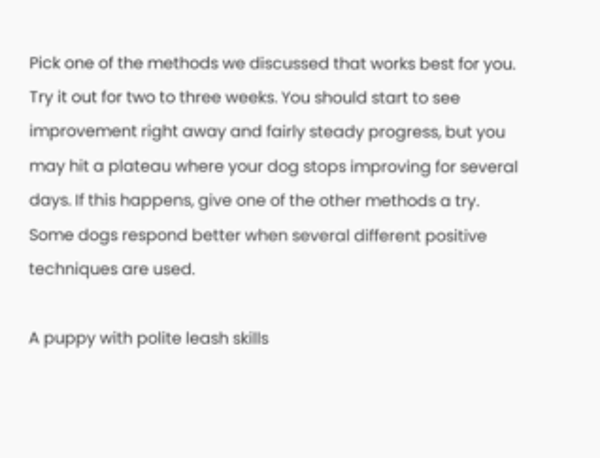Pick one of the methods we discussed that works best for you. Try it out for two to three weeks. You should start to see improvement right away and fairly steady progress, but you may hit a plateau where your dog stops improving for several days. If this happens, give one of the other methods a try. Some dogs respond better when several different positive techniques are used.

A puppy with polite leash skills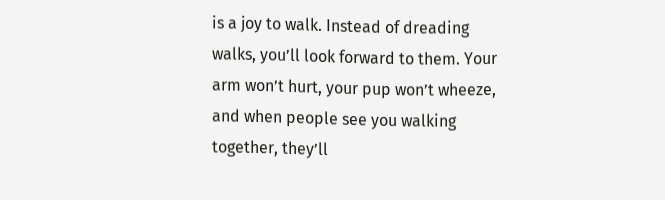is a joy to walk. Instead of dreading walks, you’ll look forward to them. Your arm won’t hurt, your pup won’t wheeze, and when people see you walking together, they’ll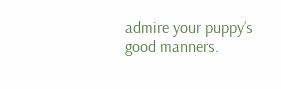admire your puppy’s good manners.